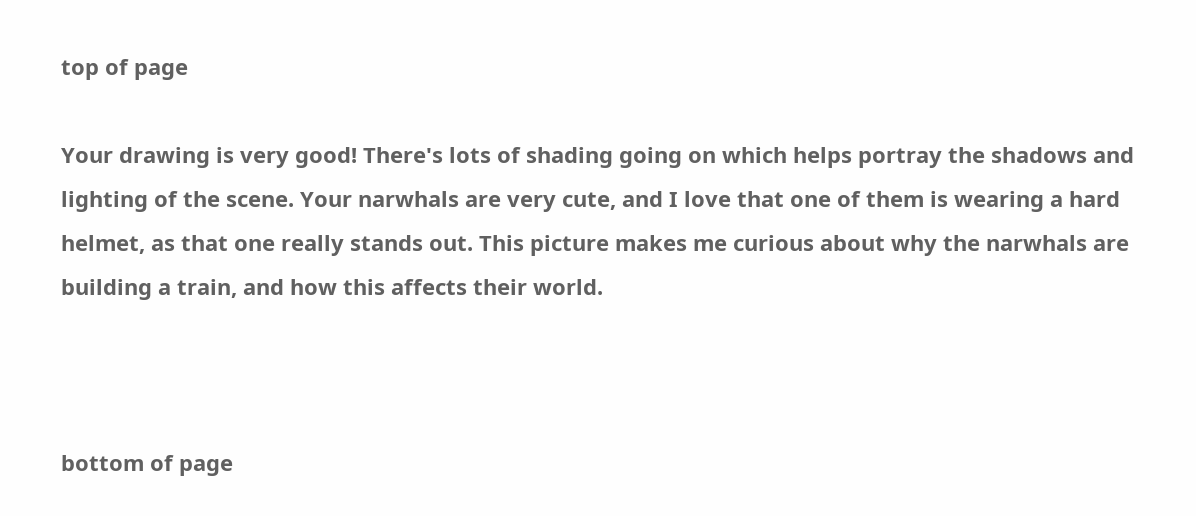top of page

Your drawing is very good! There's lots of shading going on which helps portray the shadows and lighting of the scene. Your narwhals are very cute, and I love that one of them is wearing a hard helmet, as that one really stands out. This picture makes me curious about why the narwhals are building a train, and how this affects their world.



bottom of page